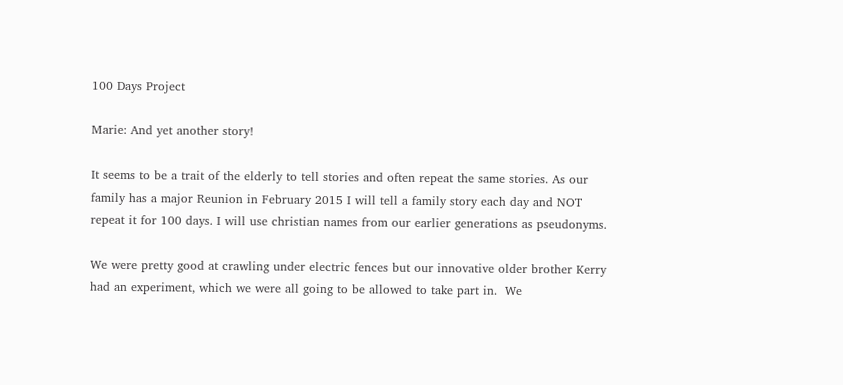100 Days Project

Marie: And yet another story!

It seems to be a trait of the elderly to tell stories and often repeat the same stories. As our family has a major Reunion in February 2015 I will tell a family story each day and NOT repeat it for 100 days. I will use christian names from our earlier generations as pseudonyms.

We were pretty good at crawling under electric fences but our innovative older brother Kerry had an experiment, which we were all going to be allowed to take part in.  We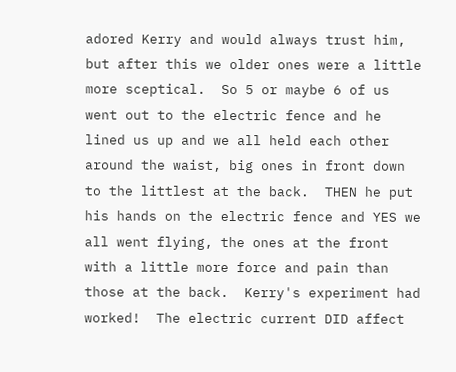adored Kerry and would always trust him, but after this we older ones were a little more sceptical.  So 5 or maybe 6 of us went out to the electric fence and he lined us up and we all held each other around the waist, big ones in front down to the littlest at the back.  THEN he put his hands on the electric fence and YES we all went flying, the ones at the front with a little more force and pain than those at the back.  Kerry's experiment had worked!  The electric current DID affect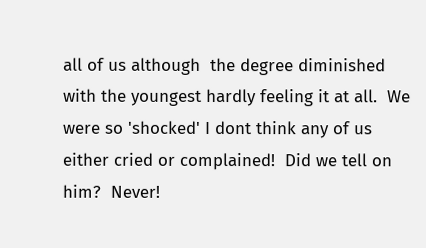all of us although  the degree diminished with the youngest hardly feeling it at all.  We were so 'shocked' I dont think any of us either cried or complained!  Did we tell on him?  Never!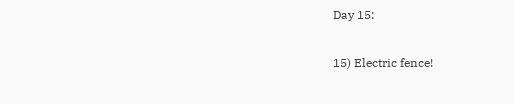Day 15:

15) Electric fence!